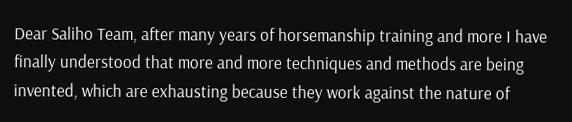Dear Saliho Team, after many years of horsemanship training and more I have finally understood that more and more techniques and methods are being invented, which are exhausting because they work against the nature of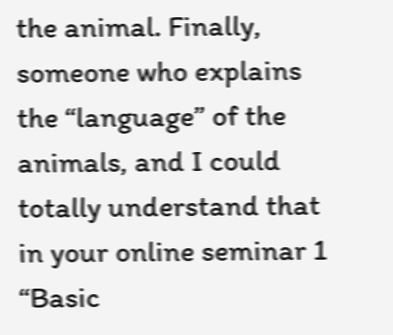the animal. Finally, someone who explains the “language” of the animals, and I could totally understand that in your online seminar 1 “Basic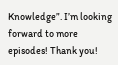Knowledge”. I’m looking forward to more episodes! Thank you!